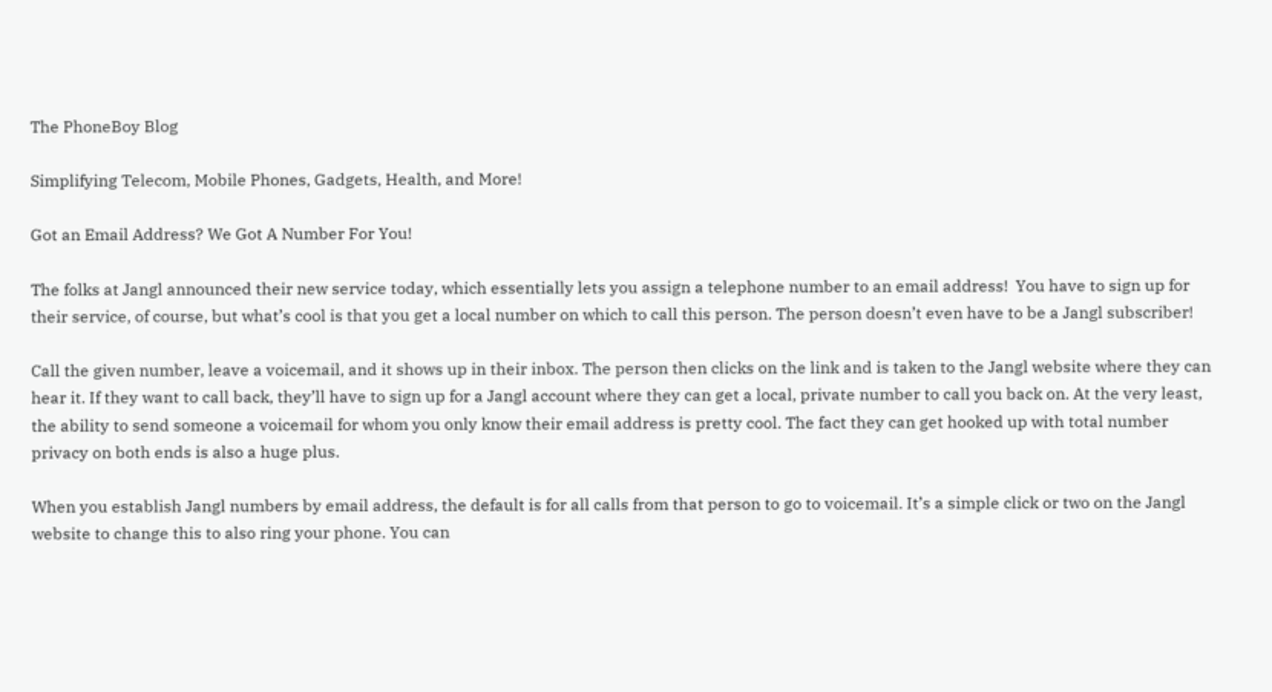The PhoneBoy Blog

Simplifying Telecom, Mobile Phones, Gadgets, Health, and More!

Got an Email Address? We Got A Number For You!

The folks at Jangl announced their new service today, which essentially lets you assign a telephone number to an email address!  You have to sign up for their service, of course, but what’s cool is that you get a local number on which to call this person. The person doesn’t even have to be a Jangl subscriber!

Call the given number, leave a voicemail, and it shows up in their inbox. The person then clicks on the link and is taken to the Jangl website where they can hear it. If they want to call back, they’ll have to sign up for a Jangl account where they can get a local, private number to call you back on. At the very least, the ability to send someone a voicemail for whom you only know their email address is pretty cool. The fact they can get hooked up with total number privacy on both ends is also a huge plus.

When you establish Jangl numbers by email address, the default is for all calls from that person to go to voicemail. It’s a simple click or two on the Jangl website to change this to also ring your phone. You can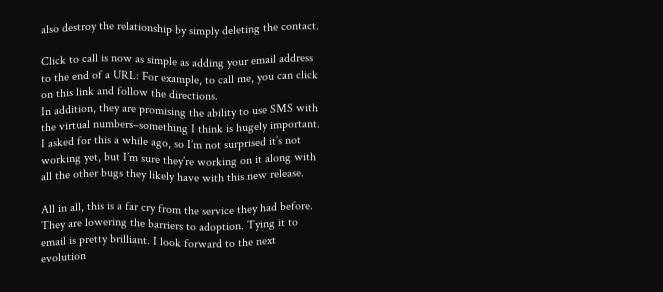also destroy the relationship by simply deleting the contact.

Click to call is now as simple as adding your email address to the end of a URL: For example, to call me, you can click on this link and follow the directions.
In addition, they are promising the ability to use SMS with the virtual numbers–something I think is hugely important. I asked for this a while ago, so I’m not surprised it’s not working yet, but I’m sure they’re working on it along with all the other bugs they likely have with this new release.

All in all, this is a far cry from the service they had before. They are lowering the barriers to adoption. Tying it to email is pretty brilliant. I look forward to the next evolution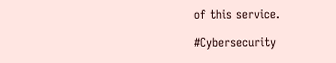of this service.

#Cybersecurity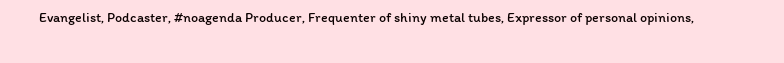Evangelist, Podcaster, #noagenda Producer, Frequenter of shiny metal tubes, Expressor of personal opinions,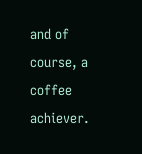and of course, a coffee achiever.